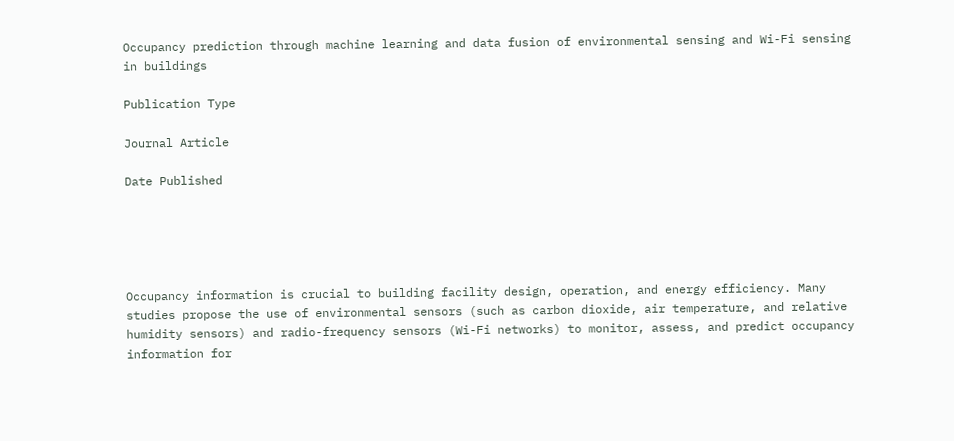Occupancy prediction through machine learning and data fusion of environmental sensing and Wi-Fi sensing in buildings

Publication Type

Journal Article

Date Published





Occupancy information is crucial to building facility design, operation, and energy efficiency. Many studies propose the use of environmental sensors (such as carbon dioxide, air temperature, and relative humidity sensors) and radio-frequency sensors (Wi-Fi networks) to monitor, assess, and predict occupancy information for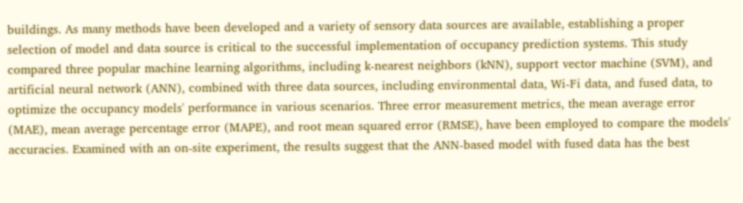buildings. As many methods have been developed and a variety of sensory data sources are available, establishing a proper selection of model and data source is critical to the successful implementation of occupancy prediction systems. This study compared three popular machine learning algorithms, including k-nearest neighbors (kNN), support vector machine (SVM), and artificial neural network (ANN), combined with three data sources, including environmental data, Wi-Fi data, and fused data, to optimize the occupancy models' performance in various scenarios. Three error measurement metrics, the mean average error (MAE), mean average percentage error (MAPE), and root mean squared error (RMSE), have been employed to compare the models' accuracies. Examined with an on-site experiment, the results suggest that the ANN-based model with fused data has the best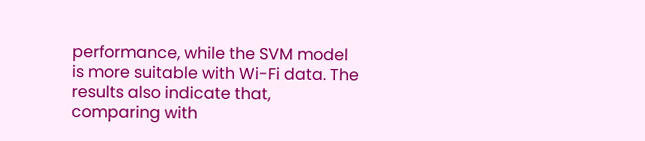performance, while the SVM model is more suitable with Wi-Fi data. The results also indicate that, comparing with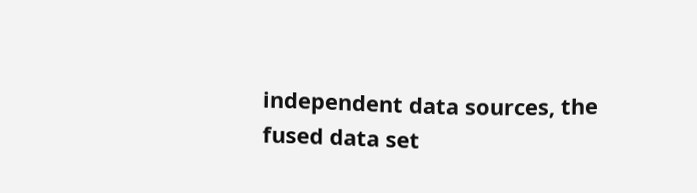independent data sources, the fused data set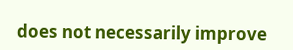does not necessarily improve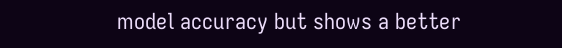model accuracy but shows a better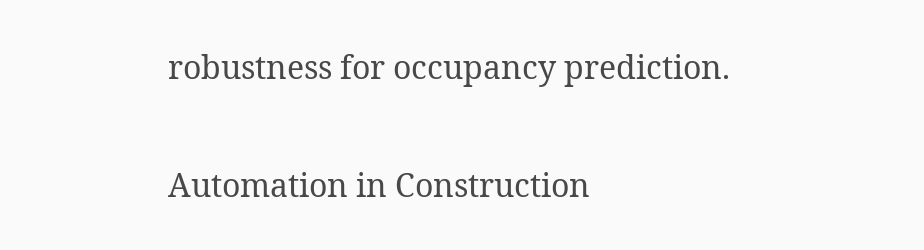robustness for occupancy prediction.


Automation in Construction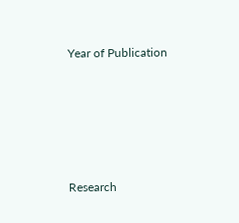Year of Publication






Research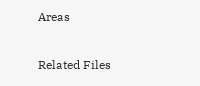Areas

Related Files